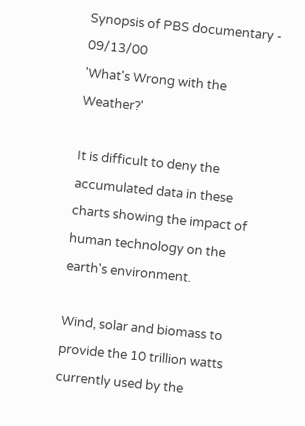Synopsis of PBS documentary - 09/13/00
'What's Wrong with the Weather?'

It is difficult to deny the accumulated data in these charts showing the impact of human technology on the earth's environment.

Wind, solar and biomass to provide the 10 trillion watts currently used by the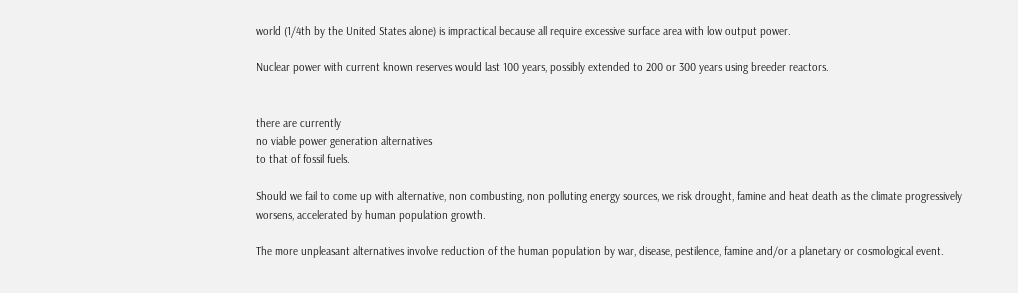world (1/4th by the United States alone) is impractical because all require excessive surface area with low output power.

Nuclear power with current known reserves would last 100 years, possibly extended to 200 or 300 years using breeder reactors.


there are currently
no viable power generation alternatives
to that of fossil fuels.

Should we fail to come up with alternative, non combusting, non polluting energy sources, we risk drought, famine and heat death as the climate progressively worsens, accelerated by human population growth.

The more unpleasant alternatives involve reduction of the human population by war, disease, pestilence, famine and/or a planetary or cosmological event.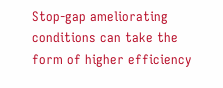Stop-gap ameliorating conditions can take the form of higher efficiency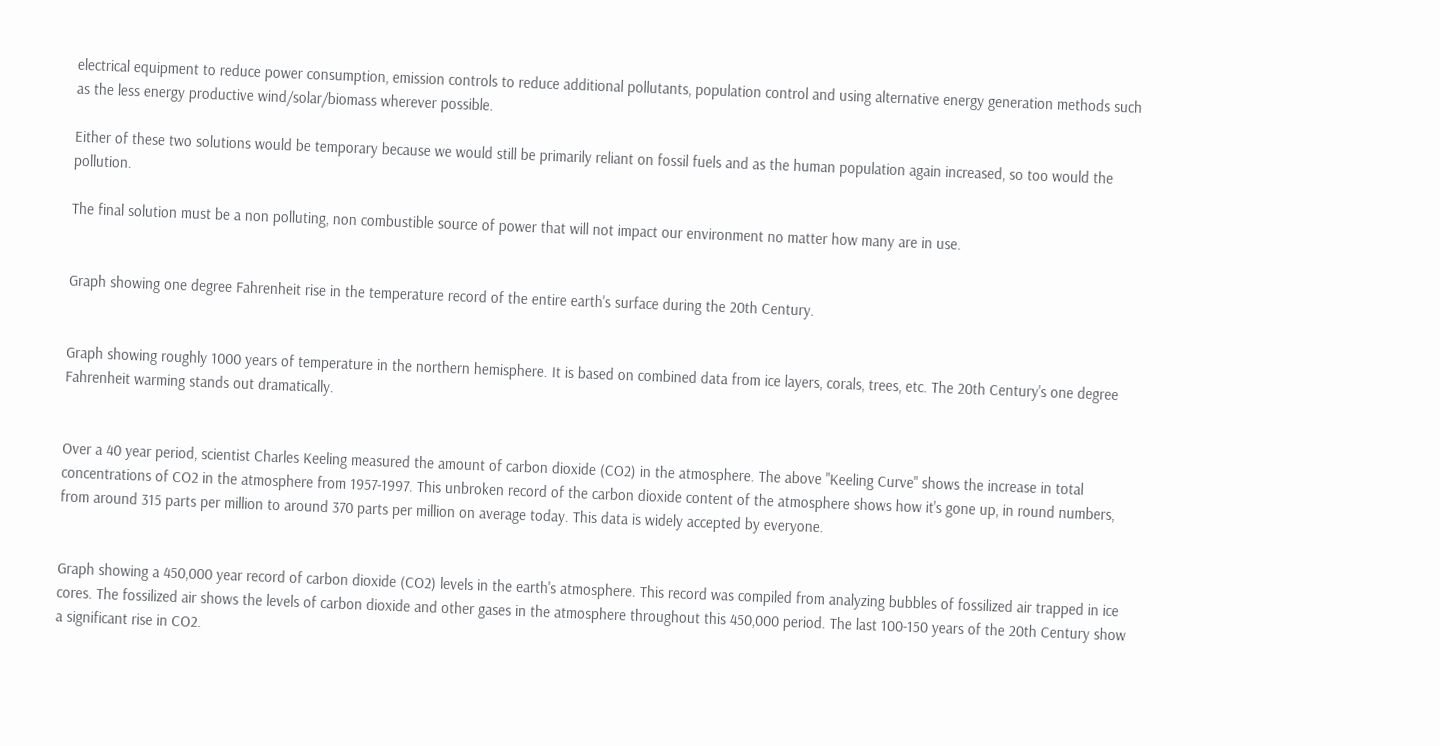electrical equipment to reduce power consumption, emission controls to reduce additional pollutants, population control and using alternative energy generation methods such as the less energy productive wind/solar/biomass wherever possible.

Either of these two solutions would be temporary because we would still be primarily reliant on fossil fuels and as the human population again increased, so too would the pollution.

The final solution must be a non polluting, non combustible source of power that will not impact our environment no matter how many are in use.


Graph showing one degree Fahrenheit rise in the temperature record of the entire earth's surface during the 20th Century.


Graph showing roughly 1000 years of temperature in the northern hemisphere. It is based on combined data from ice layers, corals, trees, etc. The 20th Century's one degree Fahrenheit warming stands out dramatically.


Over a 40 year period, scientist Charles Keeling measured the amount of carbon dioxide (CO2) in the atmosphere. The above "Keeling Curve" shows the increase in total concentrations of CO2 in the atmosphere from 1957-1997. This unbroken record of the carbon dioxide content of the atmosphere shows how it's gone up, in round numbers, from around 315 parts per million to around 370 parts per million on average today. This data is widely accepted by everyone.


Graph showing a 450,000 year record of carbon dioxide (CO2) levels in the earth's atmosphere. This record was compiled from analyzing bubbles of fossilized air trapped in ice cores. The fossilized air shows the levels of carbon dioxide and other gases in the atmosphere throughout this 450,000 period. The last 100-150 years of the 20th Century show a significant rise in CO2.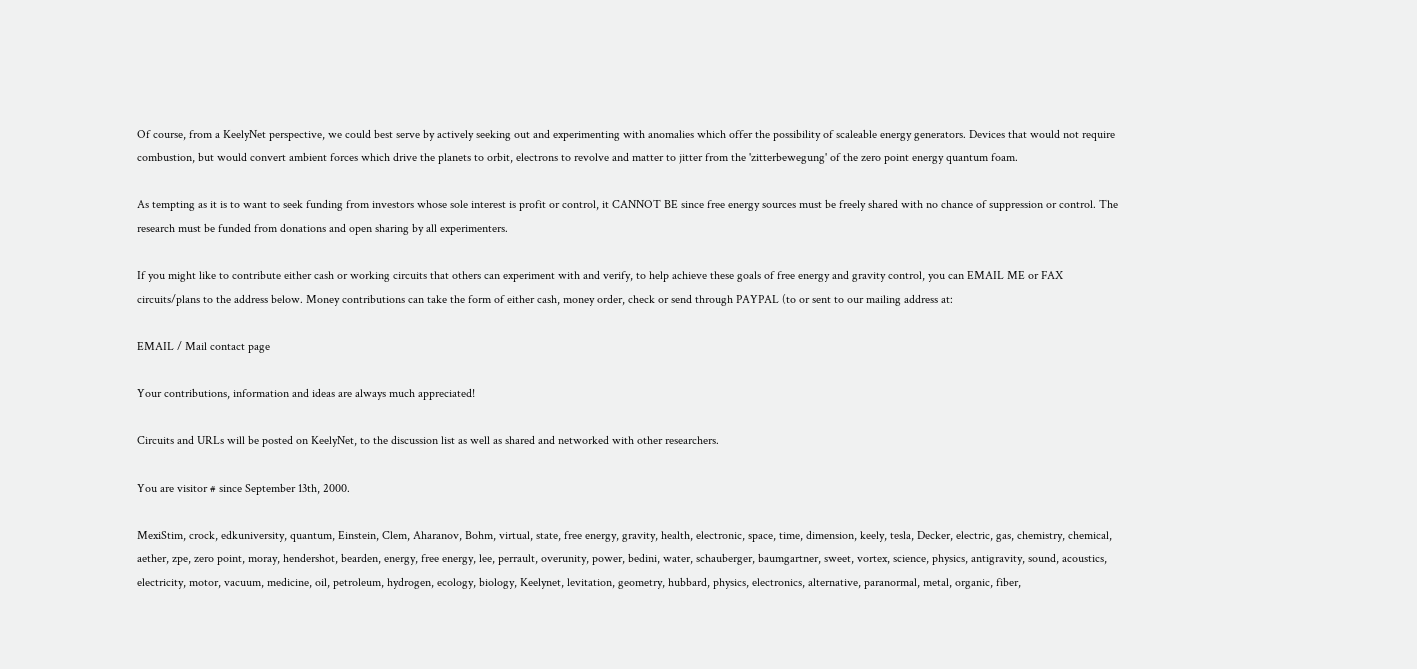Of course, from a KeelyNet perspective, we could best serve by actively seeking out and experimenting with anomalies which offer the possibility of scaleable energy generators. Devices that would not require combustion, but would convert ambient forces which drive the planets to orbit, electrons to revolve and matter to jitter from the 'zitterbewegung' of the zero point energy quantum foam.

As tempting as it is to want to seek funding from investors whose sole interest is profit or control, it CANNOT BE since free energy sources must be freely shared with no chance of suppression or control. The research must be funded from donations and open sharing by all experimenters.

If you might like to contribute either cash or working circuits that others can experiment with and verify, to help achieve these goals of free energy and gravity control, you can EMAIL ME or FAX circuits/plans to the address below. Money contributions can take the form of either cash, money order, check or send through PAYPAL (to or sent to our mailing address at:

EMAIL / Mail contact page

Your contributions, information and ideas are always much appreciated!

Circuits and URLs will be posted on KeelyNet, to the discussion list as well as shared and networked with other researchers.

You are visitor # since September 13th, 2000.

MexiStim, crock, edkuniversity, quantum, Einstein, Clem, Aharanov, Bohm, virtual, state, free energy, gravity, health, electronic, space, time, dimension, keely, tesla, Decker, electric, gas, chemistry, chemical, aether, zpe, zero point, moray, hendershot, bearden, energy, free energy, lee, perrault, overunity, power, bedini, water, schauberger, baumgartner, sweet, vortex, science, physics, antigravity, sound, acoustics, electricity, motor, vacuum, medicine, oil, petroleum, hydrogen, ecology, biology, Keelynet, levitation, geometry, hubbard, physics, electronics, alternative, paranormal, metal, organic, fiber,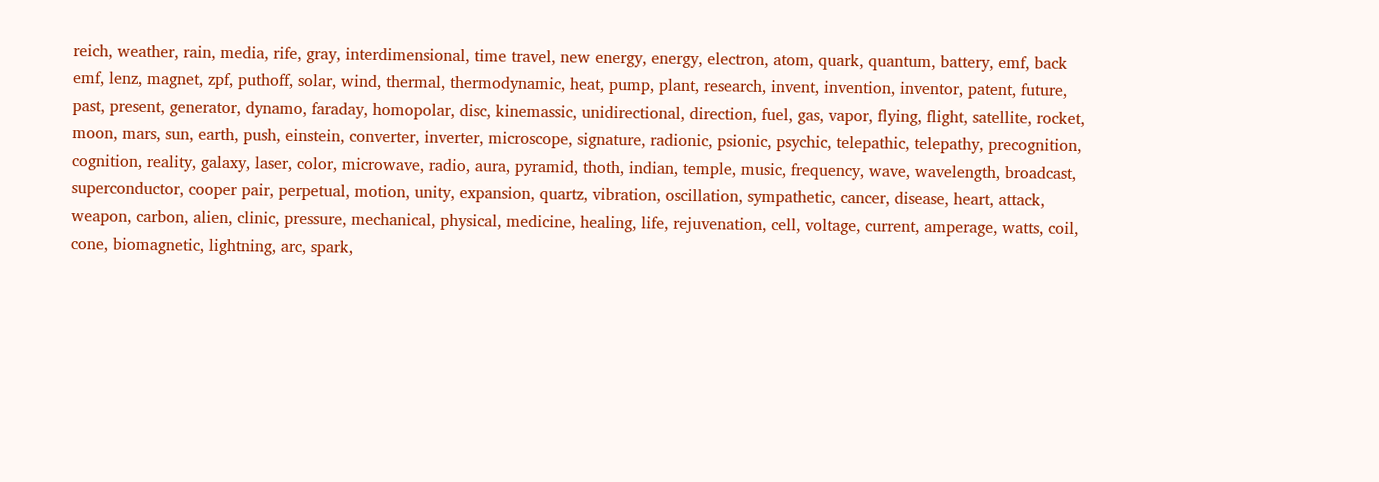reich, weather, rain, media, rife, gray, interdimensional, time travel, new energy, energy, electron, atom, quark, quantum, battery, emf, back emf, lenz, magnet, zpf, puthoff, solar, wind, thermal, thermodynamic, heat, pump, plant, research, invent, invention, inventor, patent, future, past, present, generator, dynamo, faraday, homopolar, disc, kinemassic, unidirectional, direction, fuel, gas, vapor, flying, flight, satellite, rocket, moon, mars, sun, earth, push, einstein, converter, inverter, microscope, signature, radionic, psionic, psychic, telepathic, telepathy, precognition, cognition, reality, galaxy, laser, color, microwave, radio, aura, pyramid, thoth, indian, temple, music, frequency, wave, wavelength, broadcast, superconductor, cooper pair, perpetual, motion, unity, expansion, quartz, vibration, oscillation, sympathetic, cancer, disease, heart, attack, weapon, carbon, alien, clinic, pressure, mechanical, physical, medicine, healing, life, rejuvenation, cell, voltage, current, amperage, watts, coil, cone, biomagnetic, lightning, arc, spark,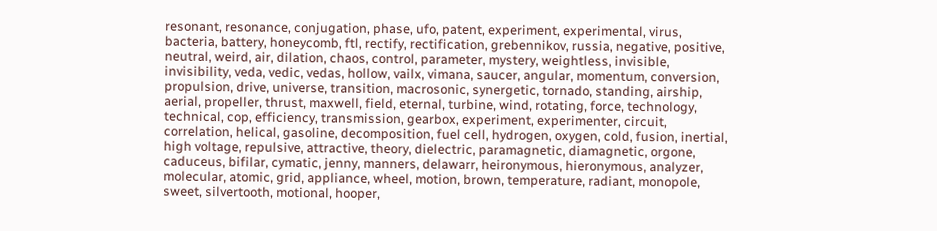resonant, resonance, conjugation, phase, ufo, patent, experiment, experimental, virus, bacteria, battery, honeycomb, ftl, rectify, rectification, grebennikov, russia, negative, positive, neutral, weird, air, dilation, chaos, control, parameter, mystery, weightless, invisible, invisibility, veda, vedic, vedas, hollow, vailx, vimana, saucer, angular, momentum, conversion, propulsion, drive, universe, transition, macrosonic, synergetic, tornado, standing, airship, aerial, propeller, thrust, maxwell, field, eternal, turbine, wind, rotating, force, technology, technical, cop, efficiency, transmission, gearbox, experiment, experimenter, circuit, correlation, helical, gasoline, decomposition, fuel cell, hydrogen, oxygen, cold, fusion, inertial, high voltage, repulsive, attractive, theory, dielectric, paramagnetic, diamagnetic, orgone, caduceus, bifilar, cymatic, jenny, manners, delawarr, heironymous, hieronymous, analyzer, molecular, atomic, grid, appliance, wheel, motion, brown, temperature, radiant, monopole, sweet, silvertooth, motional, hooper,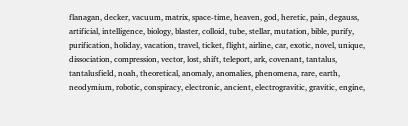flanagan, decker, vacuum, matrix, space-time, heaven, god, heretic, pain, degauss, artificial, intelligence, biology, blaster, colloid, tube, stellar, mutation, bible, purify, purification, holiday, vacation, travel, ticket, flight, airline, car, exotic, novel, unique, dissociation, compression, vector, lost, shift, teleport, ark, covenant, tantalus, tantalusfield, noah, theoretical, anomaly, anomalies, phenomena, rare, earth, neodymium, robotic, conspiracy, electronic, ancient, electrogravitic, gravitic, engine,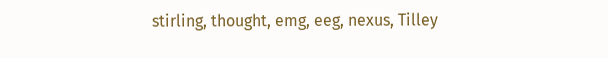stirling, thought, emg, eeg, nexus, Tilley